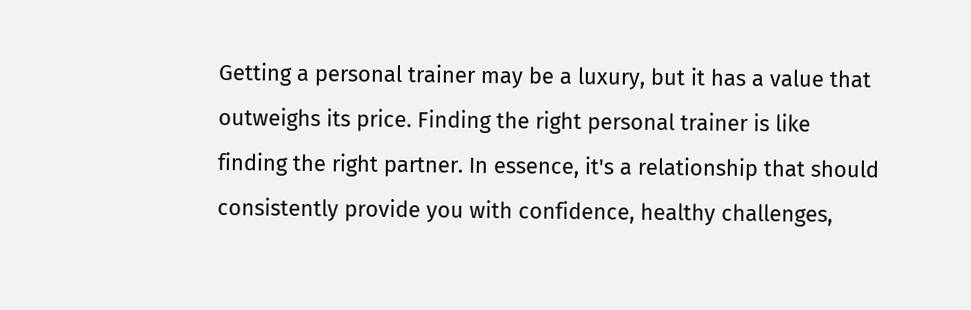Getting a personal trainer may be a luxury, but it has a value that outweighs its price. Finding the right personal trainer is like finding the right partner. In essence, it's a relationship that should consistently provide you with confidence, healthy challenges,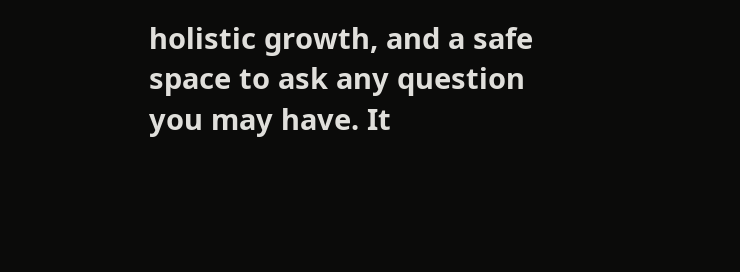holistic growth, and a safe space to ask any question you may have. It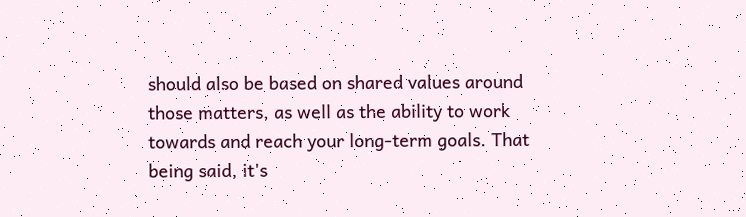should also be based on shared values around those matters, as well as the ability to work towards and reach your long-term goals. That being said, it's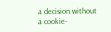a decision without a cookie-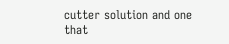cutter solution and one that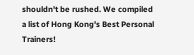shouldn't be rushed. We compiled a list of Hong Kong's Best Personal Trainers!